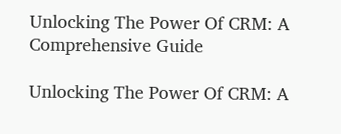Unlocking The Power Of CRM: A Comprehensive Guide

Unlocking The Power Of CRM: A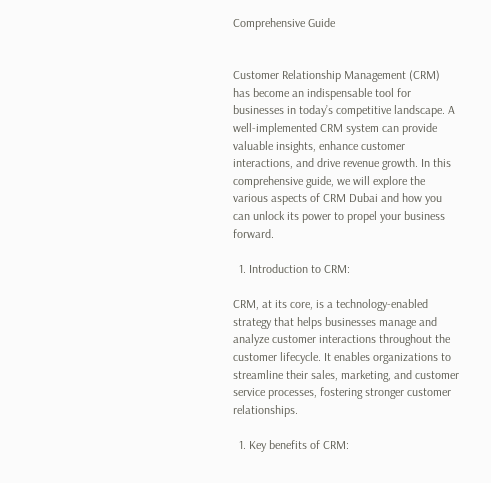Comprehensive Guide


Customer Relationship Management (CRM) has become an indispensable tool for businesses in today’s competitive landscape. A well-implemented CRM system can provide valuable insights, enhance customer interactions, and drive revenue growth. In this comprehensive guide, we will explore the various aspects of CRM Dubai and how you can unlock its power to propel your business forward.

  1. Introduction to CRM:

CRM, at its core, is a technology-enabled strategy that helps businesses manage and analyze customer interactions throughout the customer lifecycle. It enables organizations to streamline their sales, marketing, and customer service processes, fostering stronger customer relationships.

  1. Key benefits of CRM: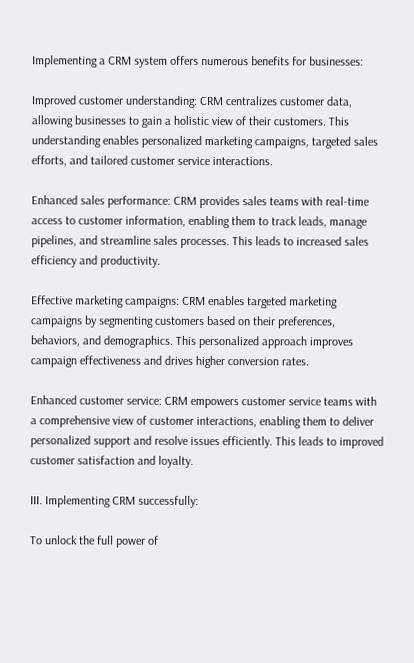Implementing a CRM system offers numerous benefits for businesses:

Improved customer understanding: CRM centralizes customer data, allowing businesses to gain a holistic view of their customers. This understanding enables personalized marketing campaigns, targeted sales efforts, and tailored customer service interactions.

Enhanced sales performance: CRM provides sales teams with real-time access to customer information, enabling them to track leads, manage pipelines, and streamline sales processes. This leads to increased sales efficiency and productivity.

Effective marketing campaigns: CRM enables targeted marketing campaigns by segmenting customers based on their preferences, behaviors, and demographics. This personalized approach improves campaign effectiveness and drives higher conversion rates.

Enhanced customer service: CRM empowers customer service teams with a comprehensive view of customer interactions, enabling them to deliver personalized support and resolve issues efficiently. This leads to improved customer satisfaction and loyalty.

III. Implementing CRM successfully:

To unlock the full power of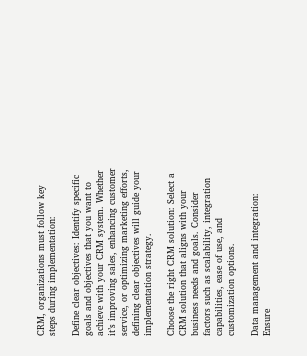CRM, organizations must follow key steps during implementation:

Define clear objectives: Identify specific goals and objectives that you want to achieve with your CRM system. Whether it’s improving sales, enhancing customer service, or optimizing marketing efforts, defining clear objectives will guide your implementation strategy.

Choose the right CRM solution: Select a CRM solution that aligns with your business needs and goals. Consider factors such as scalability, integration capabilities, ease of use, and customization options.

Data management and integration: Ensure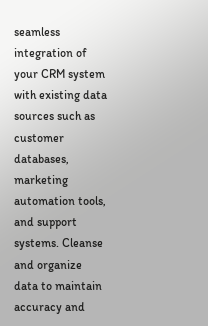seamless integration of your CRM system with existing data sources such as customer databases, marketing automation tools, and support systems. Cleanse and organize data to maintain accuracy and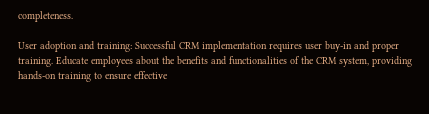completeness.

User adoption and training: Successful CRM implementation requires user buy-in and proper training. Educate employees about the benefits and functionalities of the CRM system, providing hands-on training to ensure effective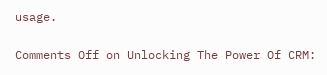usage.

Comments Off on Unlocking The Power Of CRM: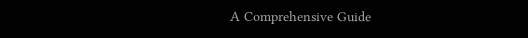A Comprehensive Guide